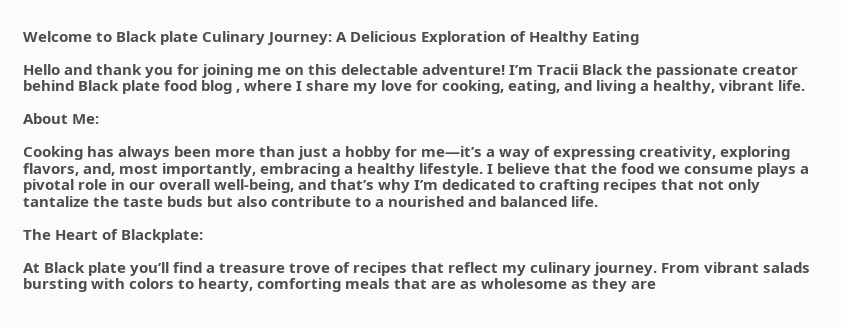Welcome to Black plate Culinary Journey: A Delicious Exploration of Healthy Eating

Hello and thank you for joining me on this delectable adventure! I’m Tracii Black the passionate creator behind Black plate food blog , where I share my love for cooking, eating, and living a healthy, vibrant life.

About Me:

Cooking has always been more than just a hobby for me—it’s a way of expressing creativity, exploring flavors, and, most importantly, embracing a healthy lifestyle. I believe that the food we consume plays a pivotal role in our overall well-being, and that’s why I’m dedicated to crafting recipes that not only tantalize the taste buds but also contribute to a nourished and balanced life.

The Heart of Blackplate:

At Black plate you’ll find a treasure trove of recipes that reflect my culinary journey. From vibrant salads bursting with colors to hearty, comforting meals that are as wholesome as they are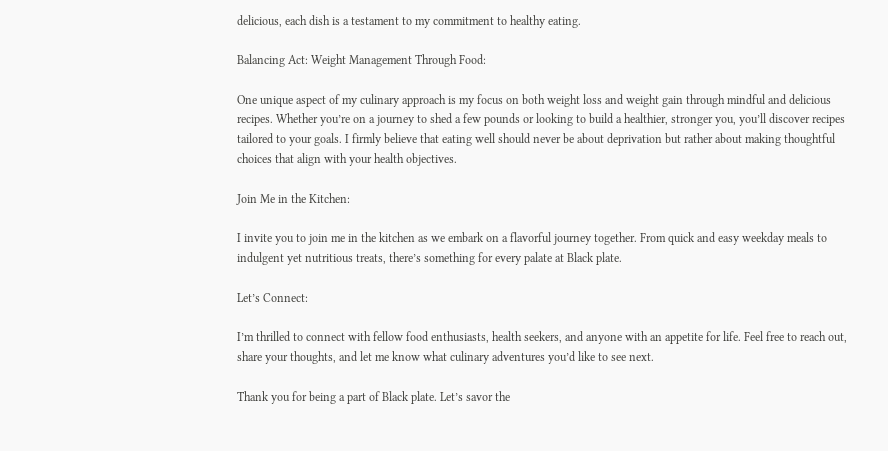delicious, each dish is a testament to my commitment to healthy eating.

Balancing Act: Weight Management Through Food:

One unique aspect of my culinary approach is my focus on both weight loss and weight gain through mindful and delicious recipes. Whether you’re on a journey to shed a few pounds or looking to build a healthier, stronger you, you’ll discover recipes tailored to your goals. I firmly believe that eating well should never be about deprivation but rather about making thoughtful choices that align with your health objectives.

Join Me in the Kitchen:

I invite you to join me in the kitchen as we embark on a flavorful journey together. From quick and easy weekday meals to indulgent yet nutritious treats, there’s something for every palate at Black plate.

Let’s Connect:

I’m thrilled to connect with fellow food enthusiasts, health seekers, and anyone with an appetite for life. Feel free to reach out, share your thoughts, and let me know what culinary adventures you’d like to see next.

Thank you for being a part of Black plate. Let’s savor the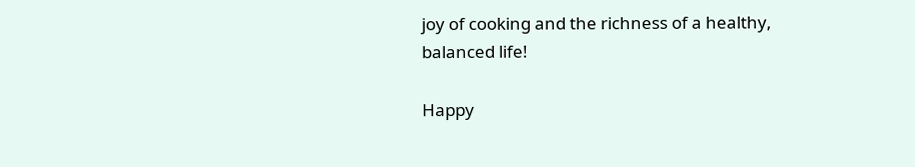joy of cooking and the richness of a healthy, balanced life!

Happy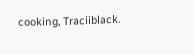cooking, Traciiblack.